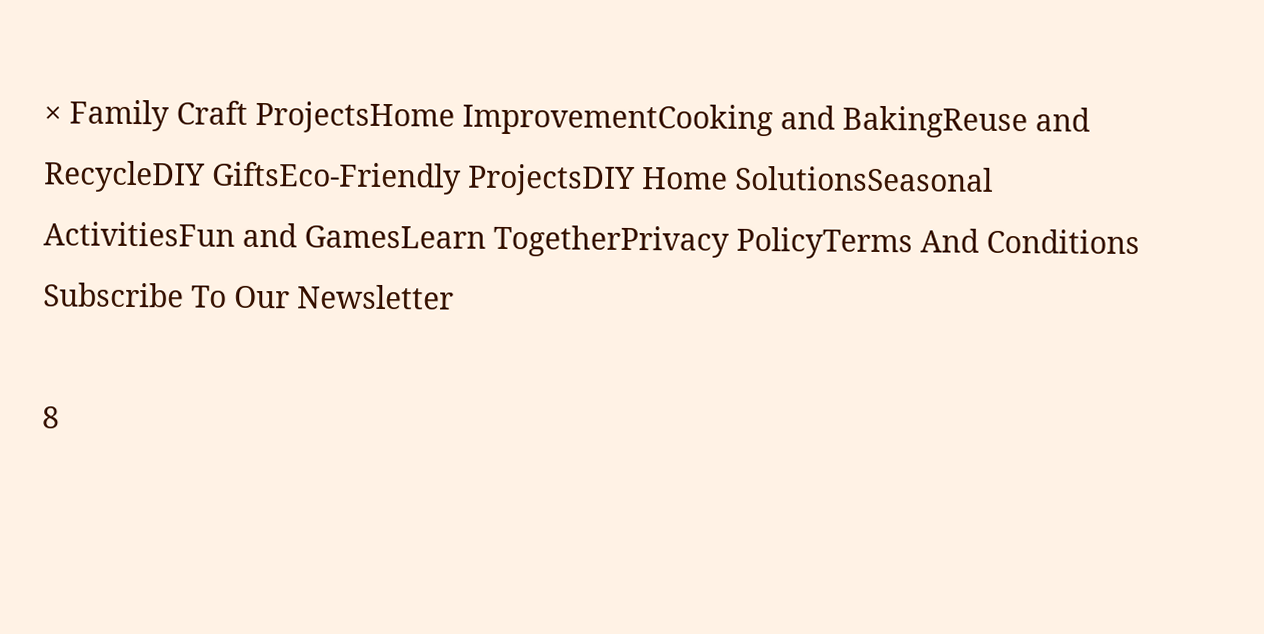× Family Craft ProjectsHome ImprovementCooking and BakingReuse and RecycleDIY GiftsEco-Friendly ProjectsDIY Home SolutionsSeasonal ActivitiesFun and GamesLearn TogetherPrivacy PolicyTerms And Conditions
Subscribe To Our Newsletter

8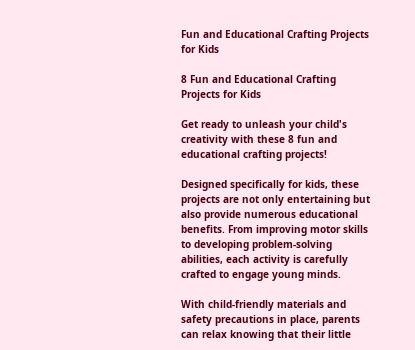Fun and Educational Crafting Projects for Kids

8 Fun and Educational Crafting Projects for Kids

Get ready to unleash your child's creativity with these 8 fun and educational crafting projects!

Designed specifically for kids, these projects are not only entertaining but also provide numerous educational benefits. From improving motor skills to developing problem-solving abilities, each activity is carefully crafted to engage young minds.

With child-friendly materials and safety precautions in place, parents can relax knowing that their little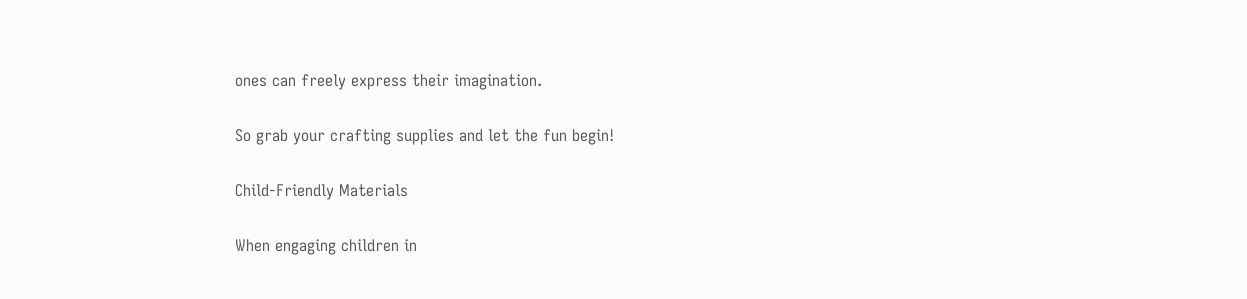ones can freely express their imagination.

So grab your crafting supplies and let the fun begin!

Child-Friendly Materials

When engaging children in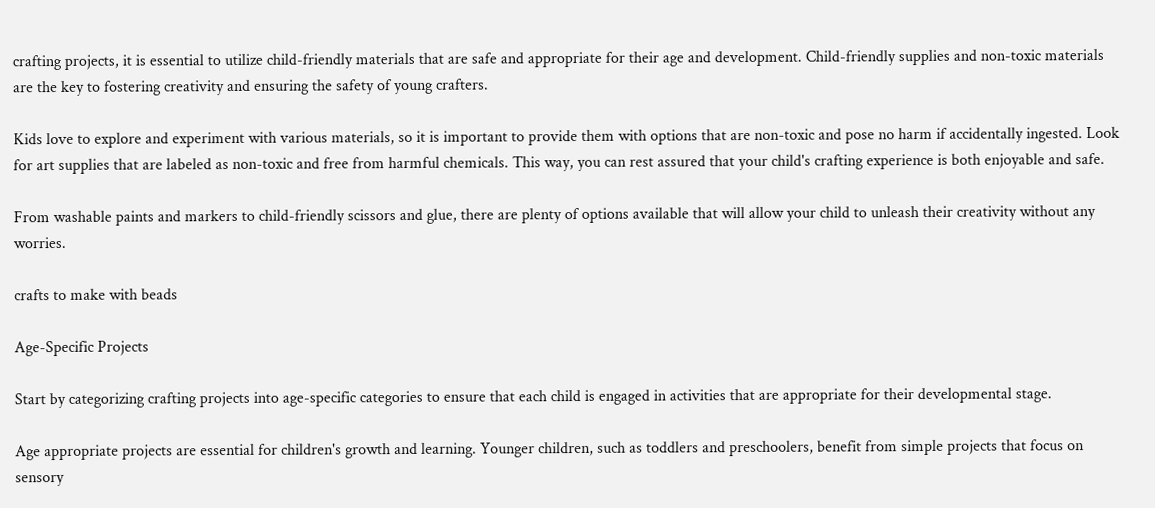crafting projects, it is essential to utilize child-friendly materials that are safe and appropriate for their age and development. Child-friendly supplies and non-toxic materials are the key to fostering creativity and ensuring the safety of young crafters.

Kids love to explore and experiment with various materials, so it is important to provide them with options that are non-toxic and pose no harm if accidentally ingested. Look for art supplies that are labeled as non-toxic and free from harmful chemicals. This way, you can rest assured that your child's crafting experience is both enjoyable and safe.

From washable paints and markers to child-friendly scissors and glue, there are plenty of options available that will allow your child to unleash their creativity without any worries.

crafts to make with beads

Age-Specific Projects

Start by categorizing crafting projects into age-specific categories to ensure that each child is engaged in activities that are appropriate for their developmental stage.

Age appropriate projects are essential for children's growth and learning. Younger children, such as toddlers and preschoolers, benefit from simple projects that focus on sensory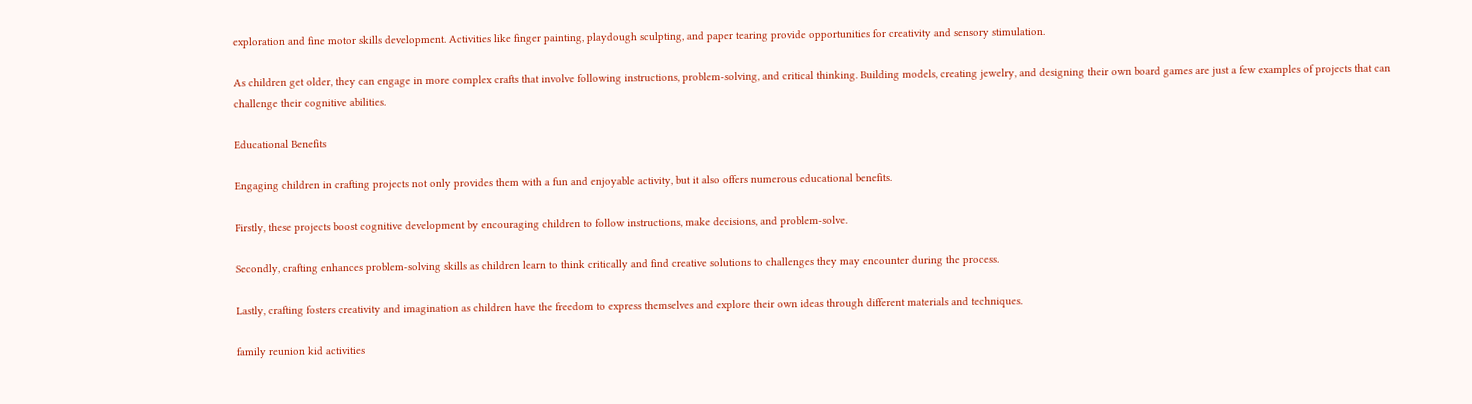exploration and fine motor skills development. Activities like finger painting, playdough sculpting, and paper tearing provide opportunities for creativity and sensory stimulation.

As children get older, they can engage in more complex crafts that involve following instructions, problem-solving, and critical thinking. Building models, creating jewelry, and designing their own board games are just a few examples of projects that can challenge their cognitive abilities.

Educational Benefits

Engaging children in crafting projects not only provides them with a fun and enjoyable activity, but it also offers numerous educational benefits.

Firstly, these projects boost cognitive development by encouraging children to follow instructions, make decisions, and problem-solve.

Secondly, crafting enhances problem-solving skills as children learn to think critically and find creative solutions to challenges they may encounter during the process.

Lastly, crafting fosters creativity and imagination as children have the freedom to express themselves and explore their own ideas through different materials and techniques.

family reunion kid activities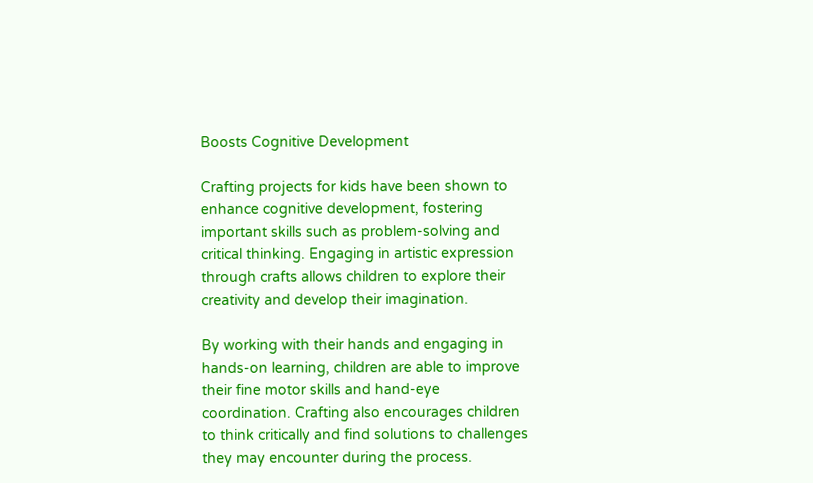Boosts Cognitive Development

Crafting projects for kids have been shown to enhance cognitive development, fostering important skills such as problem-solving and critical thinking. Engaging in artistic expression through crafts allows children to explore their creativity and develop their imagination.

By working with their hands and engaging in hands-on learning, children are able to improve their fine motor skills and hand-eye coordination. Crafting also encourages children to think critically and find solutions to challenges they may encounter during the process.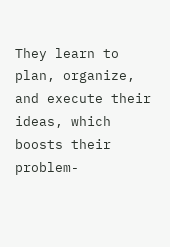They learn to plan, organize, and execute their ideas, which boosts their problem-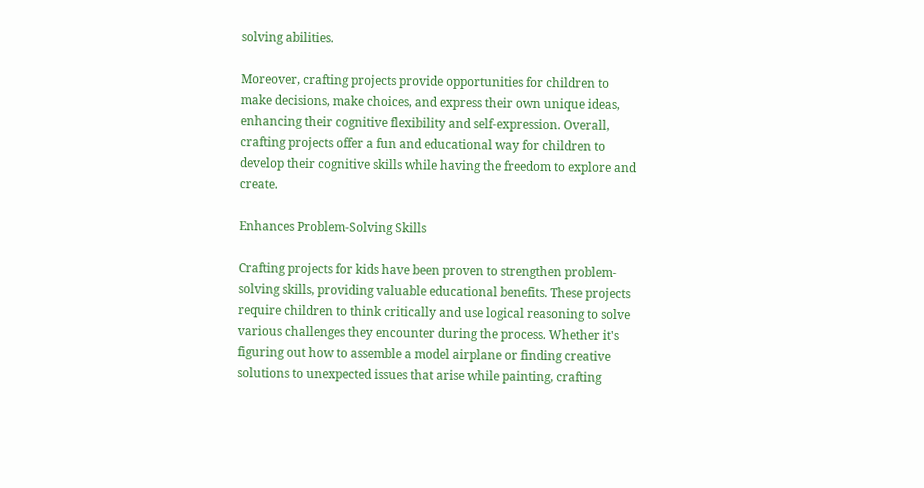solving abilities.

Moreover, crafting projects provide opportunities for children to make decisions, make choices, and express their own unique ideas, enhancing their cognitive flexibility and self-expression. Overall, crafting projects offer a fun and educational way for children to develop their cognitive skills while having the freedom to explore and create.

Enhances Problem-Solving Skills

Crafting projects for kids have been proven to strengthen problem-solving skills, providing valuable educational benefits. These projects require children to think critically and use logical reasoning to solve various challenges they encounter during the process. Whether it's figuring out how to assemble a model airplane or finding creative solutions to unexpected issues that arise while painting, crafting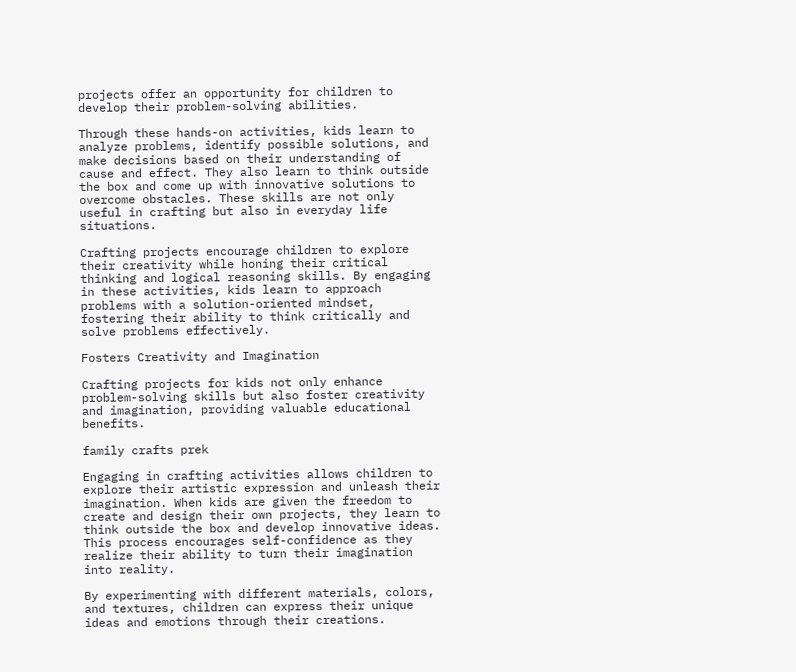projects offer an opportunity for children to develop their problem-solving abilities.

Through these hands-on activities, kids learn to analyze problems, identify possible solutions, and make decisions based on their understanding of cause and effect. They also learn to think outside the box and come up with innovative solutions to overcome obstacles. These skills are not only useful in crafting but also in everyday life situations.

Crafting projects encourage children to explore their creativity while honing their critical thinking and logical reasoning skills. By engaging in these activities, kids learn to approach problems with a solution-oriented mindset, fostering their ability to think critically and solve problems effectively.

Fosters Creativity and Imagination

Crafting projects for kids not only enhance problem-solving skills but also foster creativity and imagination, providing valuable educational benefits.

family crafts prek

Engaging in crafting activities allows children to explore their artistic expression and unleash their imagination. When kids are given the freedom to create and design their own projects, they learn to think outside the box and develop innovative ideas. This process encourages self-confidence as they realize their ability to turn their imagination into reality.

By experimenting with different materials, colors, and textures, children can express their unique ideas and emotions through their creations.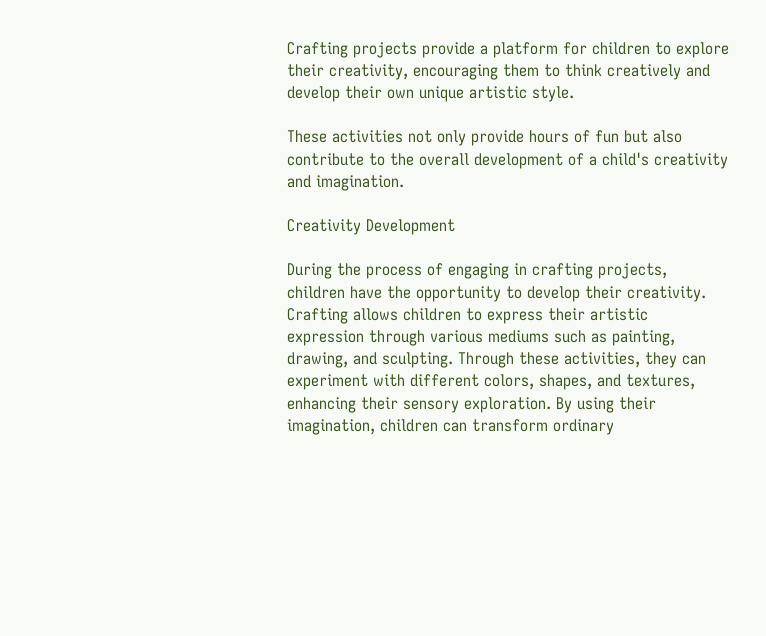Crafting projects provide a platform for children to explore their creativity, encouraging them to think creatively and develop their own unique artistic style.

These activities not only provide hours of fun but also contribute to the overall development of a child's creativity and imagination.

Creativity Development

During the process of engaging in crafting projects, children have the opportunity to develop their creativity. Crafting allows children to express their artistic expression through various mediums such as painting, drawing, and sculpting. Through these activities, they can experiment with different colors, shapes, and textures, enhancing their sensory exploration. By using their imagination, children can transform ordinary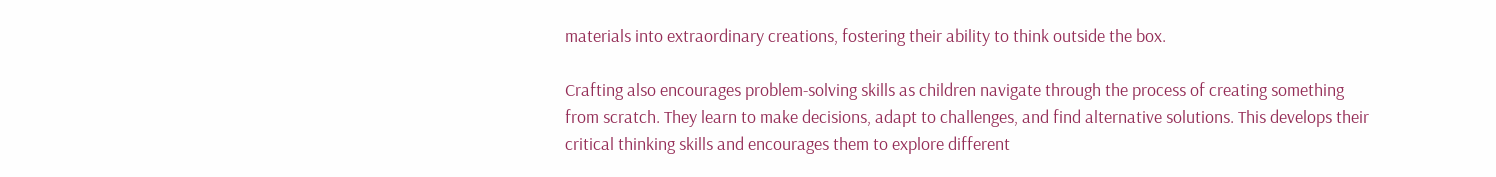materials into extraordinary creations, fostering their ability to think outside the box.

Crafting also encourages problem-solving skills as children navigate through the process of creating something from scratch. They learn to make decisions, adapt to challenges, and find alternative solutions. This develops their critical thinking skills and encourages them to explore different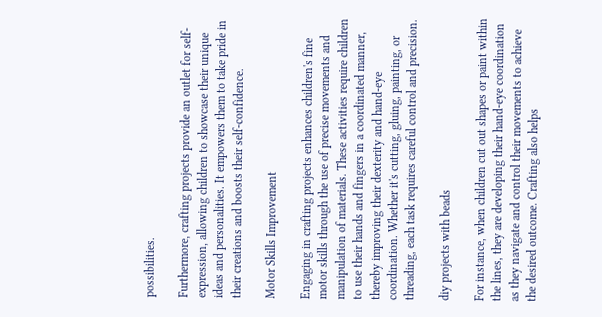possibilities.

Furthermore, crafting projects provide an outlet for self-expression, allowing children to showcase their unique ideas and personalities. It empowers them to take pride in their creations and boosts their self-confidence.

Motor Skills Improvement

Engaging in crafting projects enhances children's fine motor skills through the use of precise movements and manipulation of materials. These activities require children to use their hands and fingers in a coordinated manner, thereby improving their dexterity and hand-eye coordination. Whether it's cutting, gluing, painting, or threading, each task requires careful control and precision.

diy projects with beads

For instance, when children cut out shapes or paint within the lines, they are developing their hand-eye coordination as they navigate and control their movements to achieve the desired outcome. Crafting also helps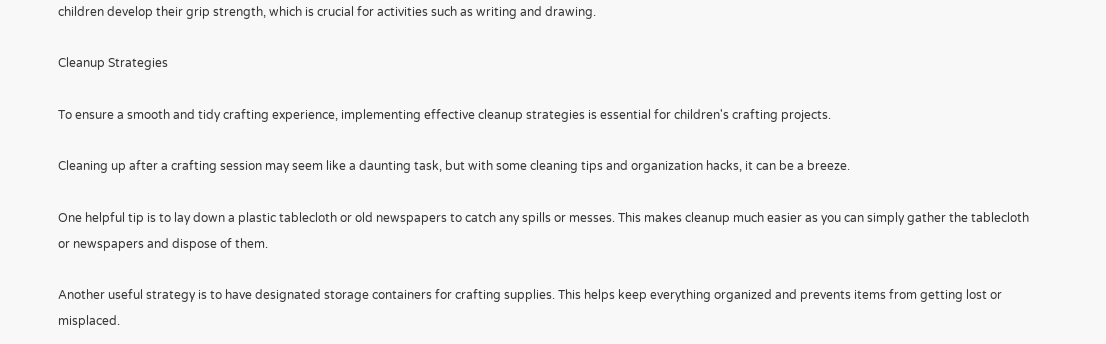children develop their grip strength, which is crucial for activities such as writing and drawing.

Cleanup Strategies

To ensure a smooth and tidy crafting experience, implementing effective cleanup strategies is essential for children's crafting projects.

Cleaning up after a crafting session may seem like a daunting task, but with some cleaning tips and organization hacks, it can be a breeze.

One helpful tip is to lay down a plastic tablecloth or old newspapers to catch any spills or messes. This makes cleanup much easier as you can simply gather the tablecloth or newspapers and dispose of them.

Another useful strategy is to have designated storage containers for crafting supplies. This helps keep everything organized and prevents items from getting lost or misplaced.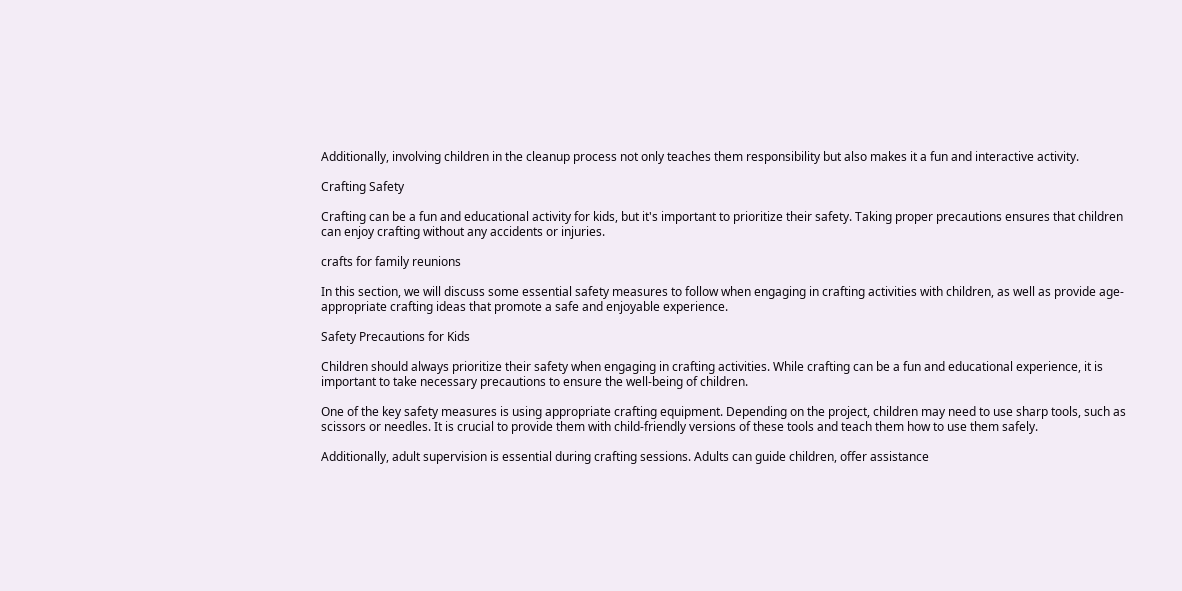Additionally, involving children in the cleanup process not only teaches them responsibility but also makes it a fun and interactive activity.

Crafting Safety

Crafting can be a fun and educational activity for kids, but it's important to prioritize their safety. Taking proper precautions ensures that children can enjoy crafting without any accidents or injuries.

crafts for family reunions

In this section, we will discuss some essential safety measures to follow when engaging in crafting activities with children, as well as provide age-appropriate crafting ideas that promote a safe and enjoyable experience.

Safety Precautions for Kids

Children should always prioritize their safety when engaging in crafting activities. While crafting can be a fun and educational experience, it is important to take necessary precautions to ensure the well-being of children.

One of the key safety measures is using appropriate crafting equipment. Depending on the project, children may need to use sharp tools, such as scissors or needles. It is crucial to provide them with child-friendly versions of these tools and teach them how to use them safely.

Additionally, adult supervision is essential during crafting sessions. Adults can guide children, offer assistance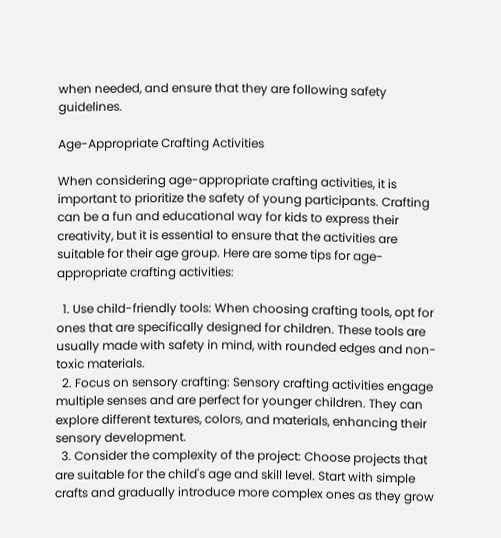when needed, and ensure that they are following safety guidelines.

Age-Appropriate Crafting Activities

When considering age-appropriate crafting activities, it is important to prioritize the safety of young participants. Crafting can be a fun and educational way for kids to express their creativity, but it is essential to ensure that the activities are suitable for their age group. Here are some tips for age-appropriate crafting activities:

  1. Use child-friendly tools: When choosing crafting tools, opt for ones that are specifically designed for children. These tools are usually made with safety in mind, with rounded edges and non-toxic materials.
  2. Focus on sensory crafting: Sensory crafting activities engage multiple senses and are perfect for younger children. They can explore different textures, colors, and materials, enhancing their sensory development.
  3. Consider the complexity of the project: Choose projects that are suitable for the child's age and skill level. Start with simple crafts and gradually introduce more complex ones as they grow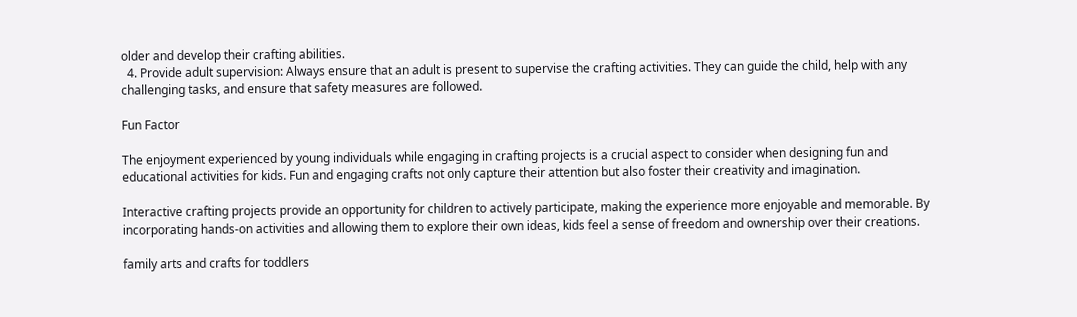older and develop their crafting abilities.
  4. Provide adult supervision: Always ensure that an adult is present to supervise the crafting activities. They can guide the child, help with any challenging tasks, and ensure that safety measures are followed.

Fun Factor

The enjoyment experienced by young individuals while engaging in crafting projects is a crucial aspect to consider when designing fun and educational activities for kids. Fun and engaging crafts not only capture their attention but also foster their creativity and imagination.

Interactive crafting projects provide an opportunity for children to actively participate, making the experience more enjoyable and memorable. By incorporating hands-on activities and allowing them to explore their own ideas, kids feel a sense of freedom and ownership over their creations.

family arts and crafts for toddlers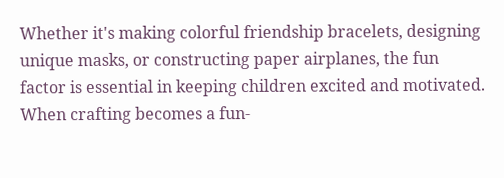Whether it's making colorful friendship bracelets, designing unique masks, or constructing paper airplanes, the fun factor is essential in keeping children excited and motivated. When crafting becomes a fun-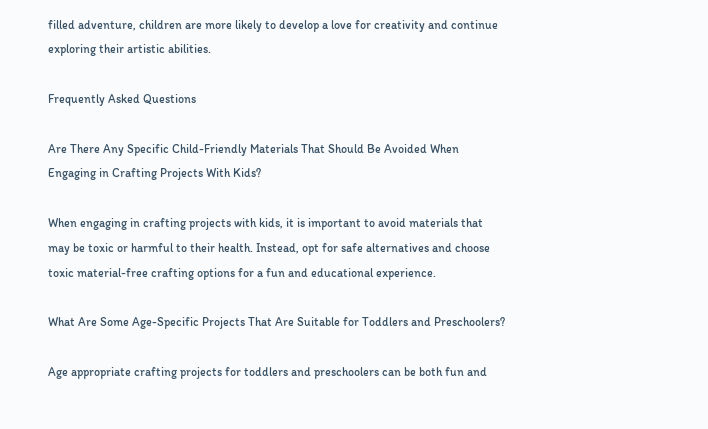filled adventure, children are more likely to develop a love for creativity and continue exploring their artistic abilities.

Frequently Asked Questions

Are There Any Specific Child-Friendly Materials That Should Be Avoided When Engaging in Crafting Projects With Kids?

When engaging in crafting projects with kids, it is important to avoid materials that may be toxic or harmful to their health. Instead, opt for safe alternatives and choose toxic material-free crafting options for a fun and educational experience.

What Are Some Age-Specific Projects That Are Suitable for Toddlers and Preschoolers?

Age appropriate crafting projects for toddlers and preschoolers can be both fun and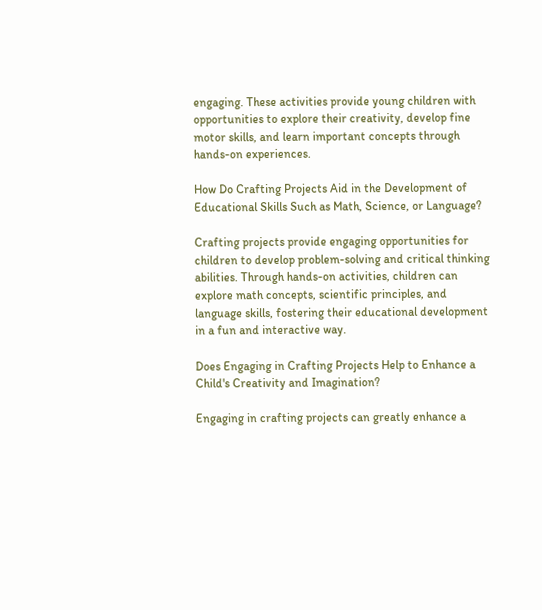engaging. These activities provide young children with opportunities to explore their creativity, develop fine motor skills, and learn important concepts through hands-on experiences.

How Do Crafting Projects Aid in the Development of Educational Skills Such as Math, Science, or Language?

Crafting projects provide engaging opportunities for children to develop problem-solving and critical thinking abilities. Through hands-on activities, children can explore math concepts, scientific principles, and language skills, fostering their educational development in a fun and interactive way.

Does Engaging in Crafting Projects Help to Enhance a Child's Creativity and Imagination?

Engaging in crafting projects can greatly enhance a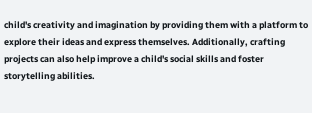child's creativity and imagination by providing them with a platform to explore their ideas and express themselves. Additionally, crafting projects can also help improve a child's social skills and foster storytelling abilities.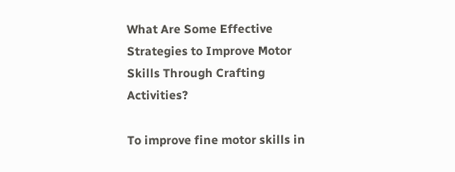What Are Some Effective Strategies to Improve Motor Skills Through Crafting Activities?

To improve fine motor skills in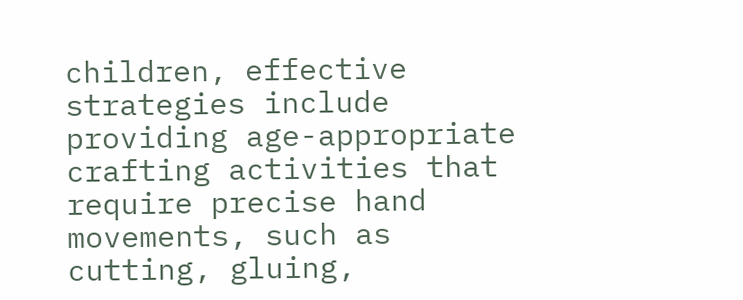children, effective strategies include providing age-appropriate crafting activities that require precise hand movements, such as cutting, gluing,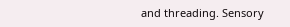and threading. Sensory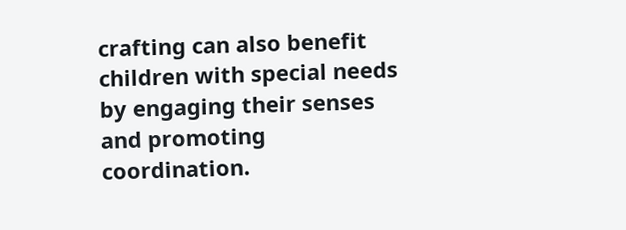crafting can also benefit children with special needs by engaging their senses and promoting coordination.